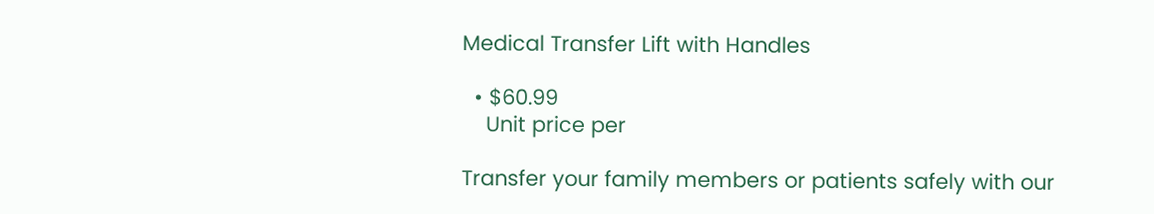Medical Transfer Lift with Handles

  • $60.99
    Unit price per

Transfer your family members or patients safely with our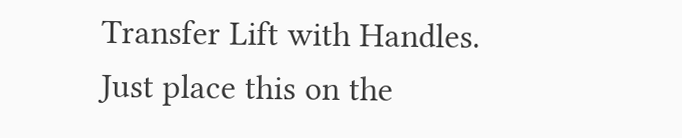Transfer Lift with Handles. Just place this on the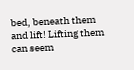bed, beneath them and lift! Lifting them can seem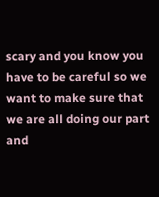scary and you know you have to be careful so we want to make sure that we are all doing our part and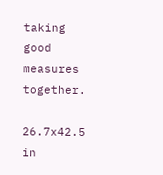taking good measures together.

26.7x42.5 in